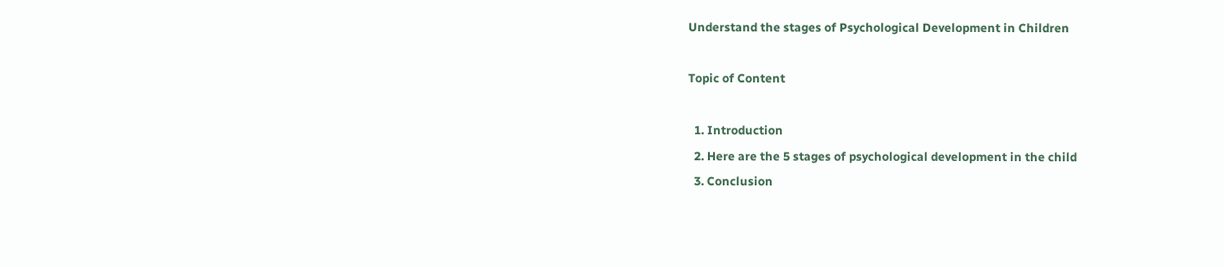Understand the stages of Psychological Development in Children

Topic of Content

  1. Introduction
  2. Here are the 5 stages of psychological development in the child
  3. Conclusion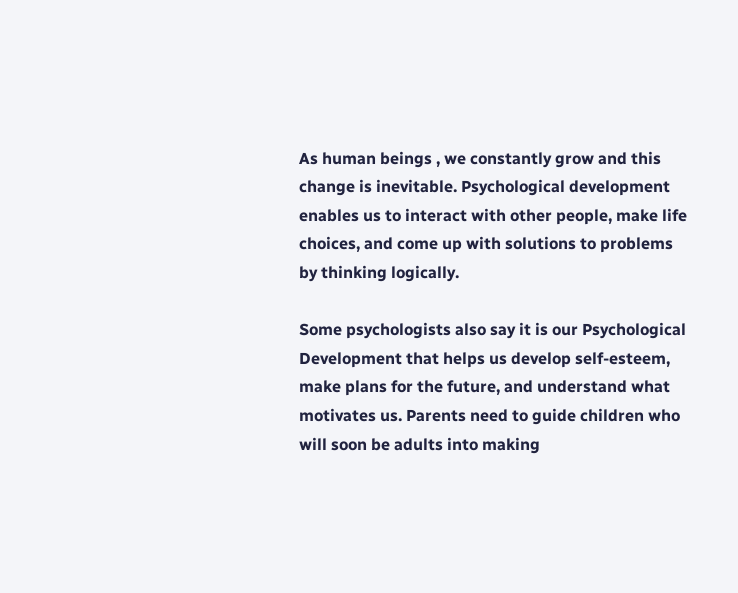As human beings , we constantly grow and this change is inevitable. Psychological development enables us to interact with other people, make life choices, and come up with solutions to problems by thinking logically.

Some psychologists also say it is our Psychological Development that helps us develop self-esteem, make plans for the future, and understand what motivates us. Parents need to guide children who will soon be adults into making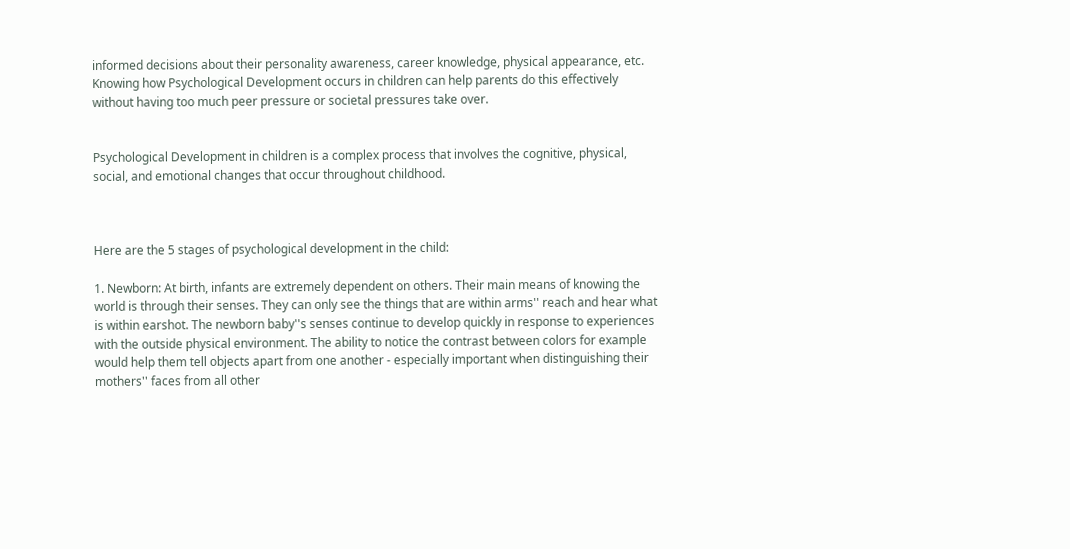informed decisions about their personality awareness, career knowledge, physical appearance, etc. Knowing how Psychological Development occurs in children can help parents do this effectively without having too much peer pressure or societal pressures take over.


Psychological Development in children is a complex process that involves the cognitive, physical, social, and emotional changes that occur throughout childhood.



Here are the 5 stages of psychological development in the child:

1. Newborn: At birth, infants are extremely dependent on others. Their main means of knowing the world is through their senses. They can only see the things that are within arms'' reach and hear what is within earshot. The newborn baby''s senses continue to develop quickly in response to experiences with the outside physical environment. The ability to notice the contrast between colors for example would help them tell objects apart from one another - especially important when distinguishing their mothers'' faces from all other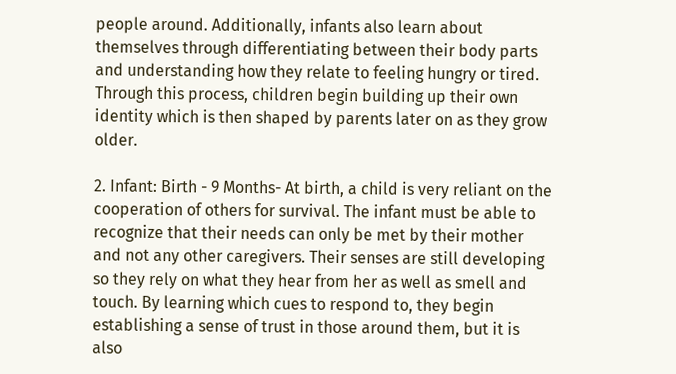people around. Additionally, infants also learn about themselves through differentiating between their body parts and understanding how they relate to feeling hungry or tired. Through this process, children begin building up their own identity which is then shaped by parents later on as they grow older.

2. Infant: Birth - 9 Months- At birth, a child is very reliant on the cooperation of others for survival. The infant must be able to recognize that their needs can only be met by their mother and not any other caregivers. Their senses are still developing so they rely on what they hear from her as well as smell and touch. By learning which cues to respond to, they begin establishing a sense of trust in those around them, but it is also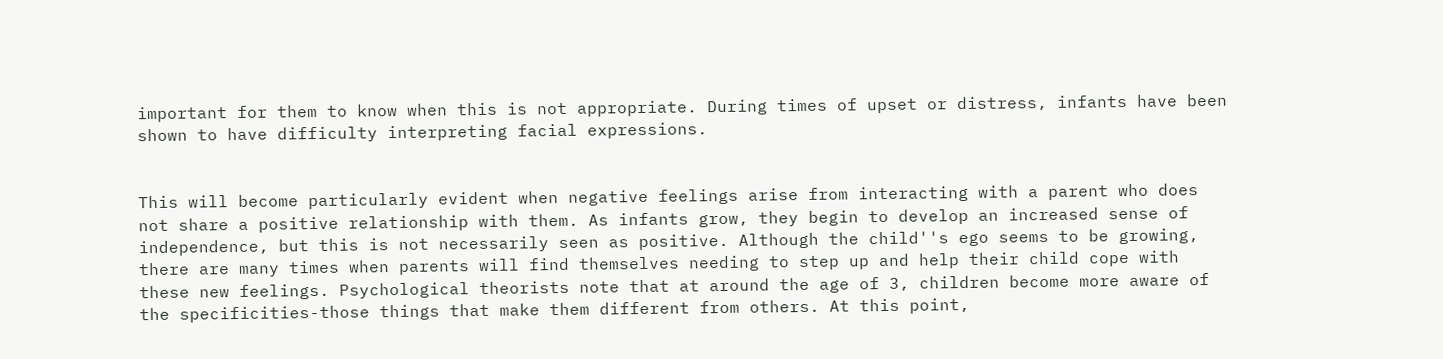important for them to know when this is not appropriate. During times of upset or distress, infants have been shown to have difficulty interpreting facial expressions.


This will become particularly evident when negative feelings arise from interacting with a parent who does not share a positive relationship with them. As infants grow, they begin to develop an increased sense of independence, but this is not necessarily seen as positive. Although the child''s ego seems to be growing, there are many times when parents will find themselves needing to step up and help their child cope with these new feelings. Psychological theorists note that at around the age of 3, children become more aware of the specificities-those things that make them different from others. At this point,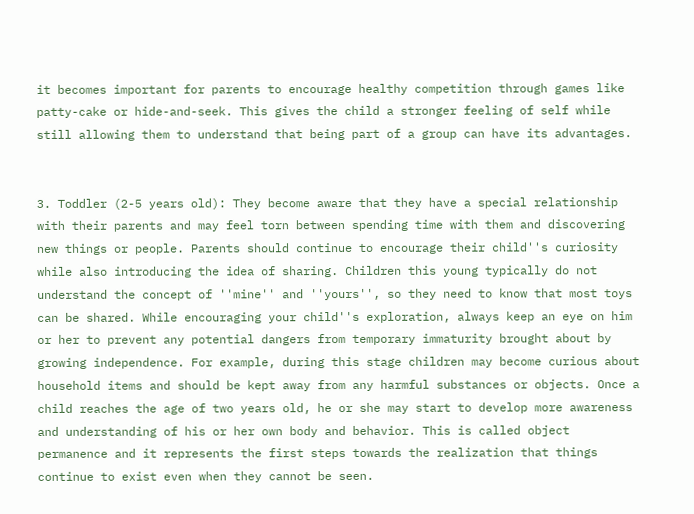it becomes important for parents to encourage healthy competition through games like patty-cake or hide-and-seek. This gives the child a stronger feeling of self while still allowing them to understand that being part of a group can have its advantages.


3. Toddler (2-5 years old): They become aware that they have a special relationship with their parents and may feel torn between spending time with them and discovering new things or people. Parents should continue to encourage their child''s curiosity while also introducing the idea of sharing. Children this young typically do not understand the concept of ''mine'' and ''yours'', so they need to know that most toys can be shared. While encouraging your child''s exploration, always keep an eye on him or her to prevent any potential dangers from temporary immaturity brought about by growing independence. For example, during this stage children may become curious about household items and should be kept away from any harmful substances or objects. Once a child reaches the age of two years old, he or she may start to develop more awareness and understanding of his or her own body and behavior. This is called object permanence and it represents the first steps towards the realization that things continue to exist even when they cannot be seen.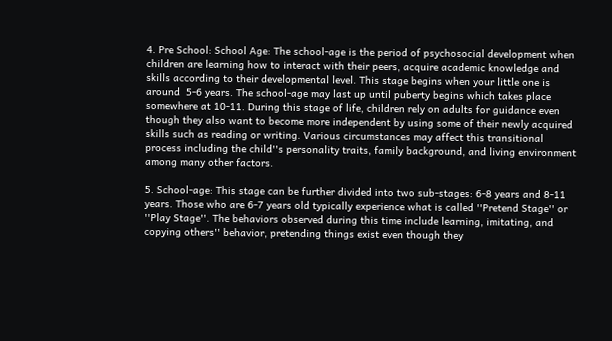4. Pre School: School Age: The school-age is the period of psychosocial development when children are learning how to interact with their peers, acquire academic knowledge and skills according to their developmental level. This stage begins when your little one is around  5-6 years. The school-age may last up until puberty begins which takes place somewhere at 10-11. During this stage of life, children rely on adults for guidance even though they also want to become more independent by using some of their newly acquired skills such as reading or writing. Various circumstances may affect this transitional process including the child''s personality traits, family background, and living environment among many other factors.

5. School-age: This stage can be further divided into two sub-stages: 6-8 years and 8-11 years. Those who are 6-7 years old typically experience what is called ''Pretend Stage'' or ''Play Stage''. The behaviors observed during this time include learning, imitating, and copying others'' behavior, pretending things exist even though they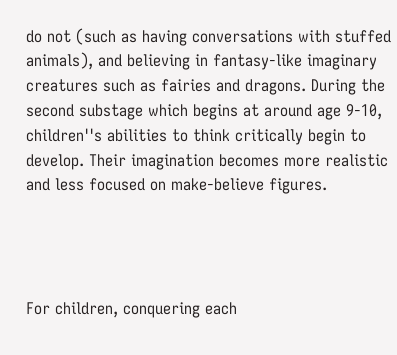do not (such as having conversations with stuffed animals), and believing in fantasy-like imaginary creatures such as fairies and dragons. During the second substage which begins at around age 9-10, children''s abilities to think critically begin to develop. Their imagination becomes more realistic and less focused on make-believe figures.




For children, conquering each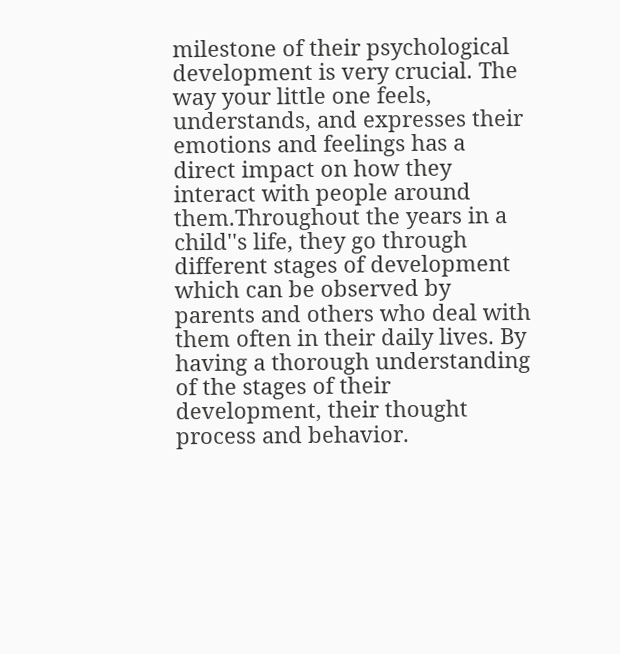milestone of their psychological development is very crucial. The way your little one feels, understands, and expresses their emotions and feelings has a direct impact on how they interact with people around them.Throughout the years in a child''s life, they go through different stages of development which can be observed by parents and others who deal with them often in their daily lives. By having a thorough understanding of the stages of their development, their thought process and behavior.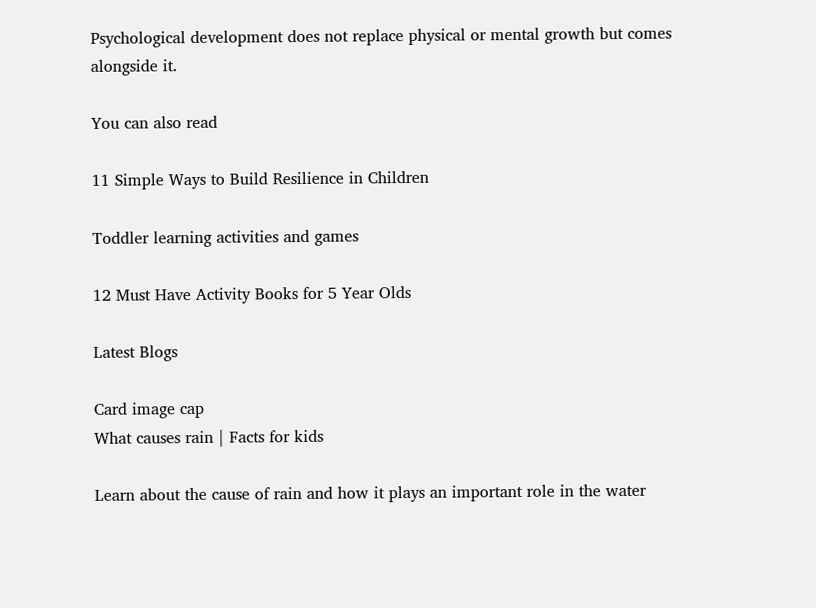Psychological development does not replace physical or mental growth but comes alongside it.

You can also read

11 Simple Ways to Build Resilience in Children

Toddler learning activities and games

12 Must Have Activity Books for 5 Year Olds

Latest Blogs

Card image cap
What causes rain | Facts for kids

Learn about the cause of rain and how it plays an important role in the water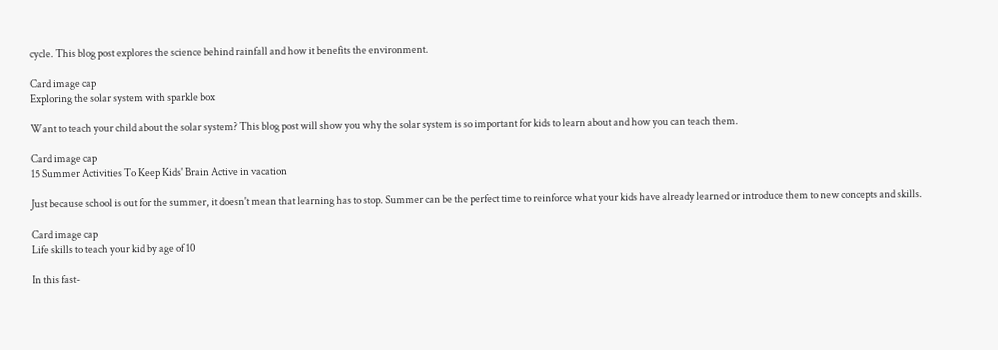cycle. This blog post explores the science behind rainfall and how it benefits the environment.

Card image cap
Exploring the solar system with sparkle box

Want to teach your child about the solar system? This blog post will show you why the solar system is so important for kids to learn about and how you can teach them.

Card image cap
15 Summer Activities To Keep Kids' Brain Active in vacation

Just because school is out for the summer, it doesn't mean that learning has to stop. Summer can be the perfect time to reinforce what your kids have already learned or introduce them to new concepts and skills.

Card image cap
Life skills to teach your kid by age of 10

In this fast-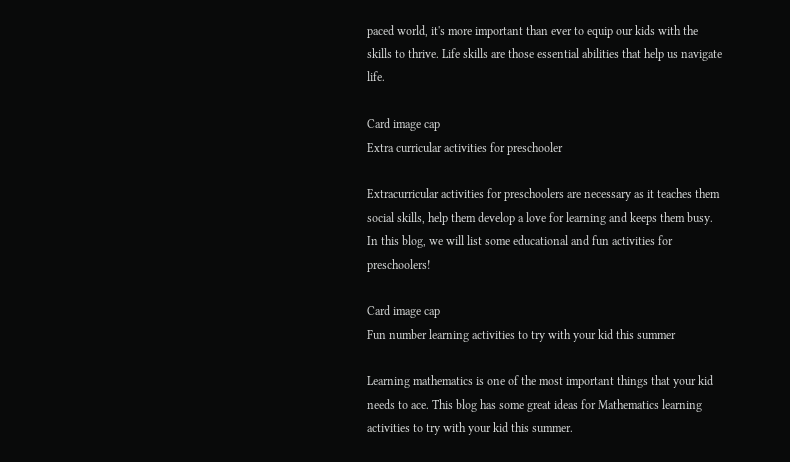paced world, it's more important than ever to equip our kids with the skills to thrive. Life skills are those essential abilities that help us navigate life.

Card image cap
Extra curricular activities for preschooler

Extracurricular activities for preschoolers are necessary as it teaches them social skills, help them develop a love for learning and keeps them busy. In this blog, we will list some educational and fun activities for preschoolers!

Card image cap
Fun number learning activities to try with your kid this summer

Learning mathematics is one of the most important things that your kid needs to ace. This blog has some great ideas for Mathematics learning activities to try with your kid this summer.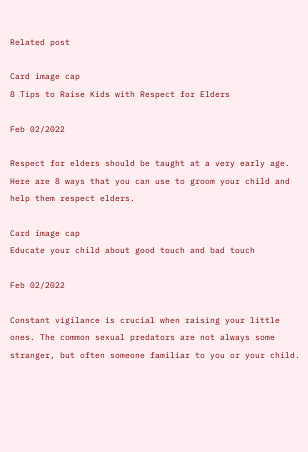Related post

Card image cap
8 Tips to Raise Kids with Respect for Elders

Feb 02/2022

Respect for elders should be taught at a very early age. Here are 8 ways that you can use to groom your child and help them respect elders.

Card image cap
Educate your child about good touch and bad touch

Feb 02/2022

Constant vigilance is crucial when raising your little ones. The common sexual predators are not always some stranger, but often someone familiar to you or your child.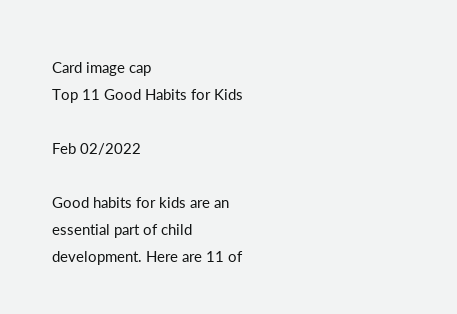Card image cap
Top 11 Good Habits for Kids

Feb 02/2022

Good habits for kids are an essential part of child development. Here are 11 of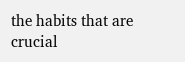the habits that are crucial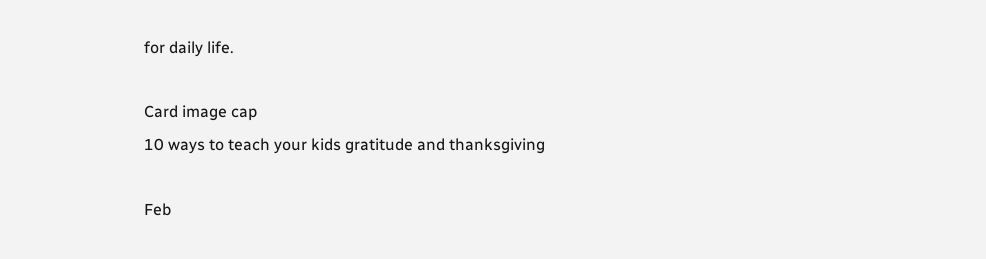for daily life.

Card image cap
10 ways to teach your kids gratitude and thanksgiving

Feb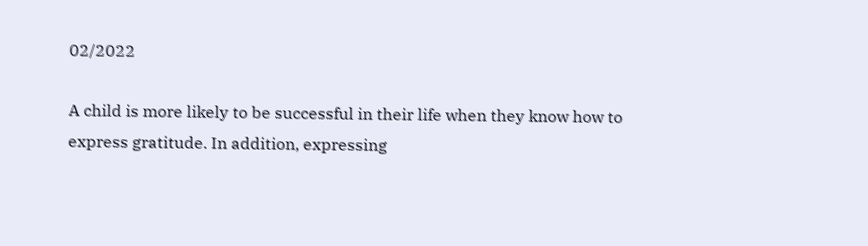02/2022

A child is more likely to be successful in their life when they know how to express gratitude. In addition, expressing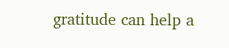gratitude can help a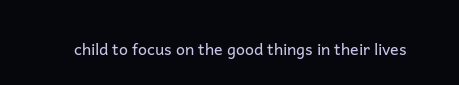child to focus on the good things in their lives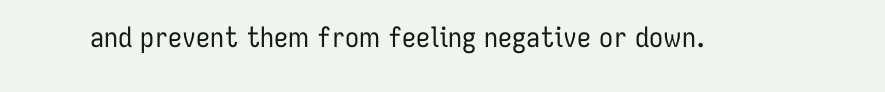and prevent them from feeling negative or down.